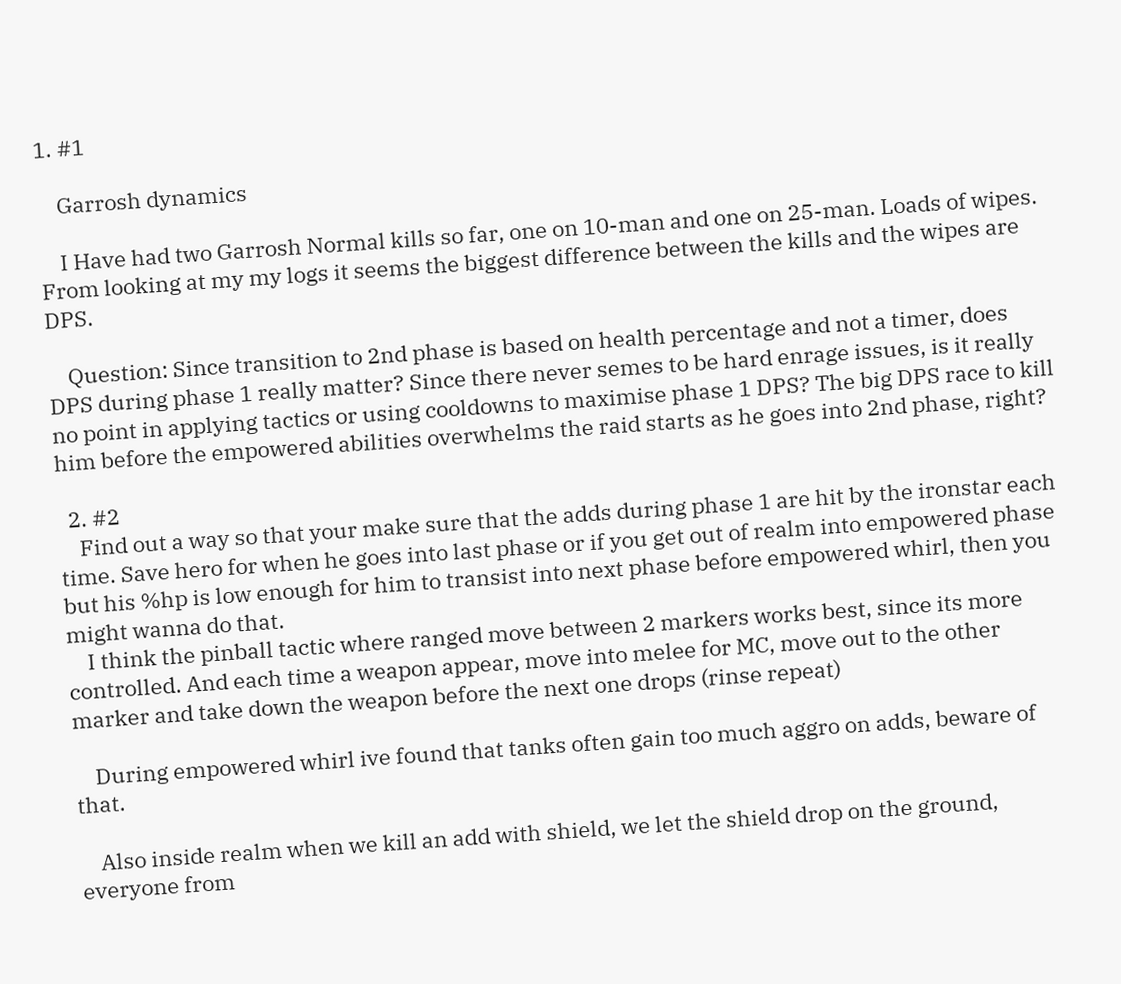1. #1

    Garrosh dynamics

    I Have had two Garrosh Normal kills so far, one on 10-man and one on 25-man. Loads of wipes. From looking at my my logs it seems the biggest difference between the kills and the wipes are DPS.

    Question: Since transition to 2nd phase is based on health percentage and not a timer, does DPS during phase 1 really matter? Since there never semes to be hard enrage issues, is it really no point in applying tactics or using cooldowns to maximise phase 1 DPS? The big DPS race to kill him before the empowered abilities overwhelms the raid starts as he goes into 2nd phase, right?

  2. #2
    Find out a way so that your make sure that the adds during phase 1 are hit by the ironstar each time. Save hero for when he goes into last phase or if you get out of realm into empowered phase but his %hp is low enough for him to transist into next phase before empowered whirl, then you might wanna do that.
    I think the pinball tactic where ranged move between 2 markers works best, since its more controlled. And each time a weapon appear, move into melee for MC, move out to the other marker and take down the weapon before the next one drops (rinse repeat)

    During empowered whirl ive found that tanks often gain too much aggro on adds, beware of that.

    Also inside realm when we kill an add with shield, we let the shield drop on the ground, everyone from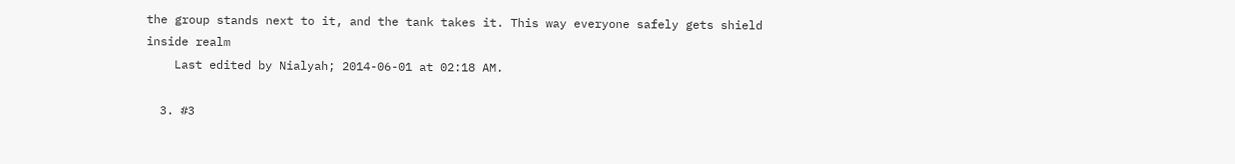the group stands next to it, and the tank takes it. This way everyone safely gets shield inside realm
    Last edited by Nialyah; 2014-06-01 at 02:18 AM.

  3. #3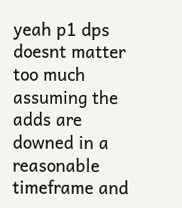yeah p1 dps doesnt matter too much assuming the adds are downed in a reasonable timeframe and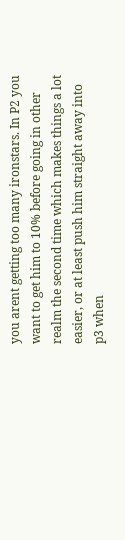you arent getting too many ironstars. In P2 you want to get him to 10% before going in other realm the second time which makes things a lot easier, or at least push him straight away into p3 when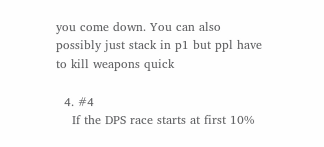you come down. You can also possibly just stack in p1 but ppl have to kill weapons quick

  4. #4
    If the DPS race starts at first 10%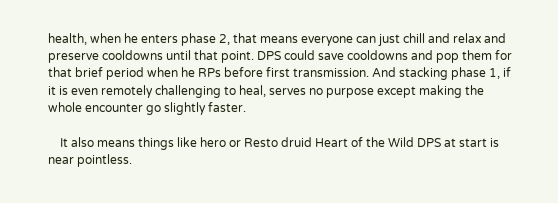health, when he enters phase 2, that means everyone can just chill and relax and preserve cooldowns until that point. DPS could save cooldowns and pop them for that brief period when he RPs before first transmission. And stacking phase 1, if it is even remotely challenging to heal, serves no purpose except making the whole encounter go slightly faster.

    It also means things like hero or Resto druid Heart of the Wild DPS at start is near pointless.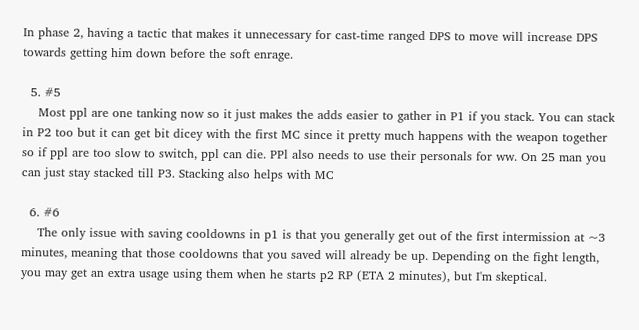In phase 2, having a tactic that makes it unnecessary for cast-time ranged DPS to move will increase DPS towards getting him down before the soft enrage.

  5. #5
    Most ppl are one tanking now so it just makes the adds easier to gather in P1 if you stack. You can stack in P2 too but it can get bit dicey with the first MC since it pretty much happens with the weapon together so if ppl are too slow to switch, ppl can die. PPl also needs to use their personals for ww. On 25 man you can just stay stacked till P3. Stacking also helps with MC

  6. #6
    The only issue with saving cooldowns in p1 is that you generally get out of the first intermission at ~3 minutes, meaning that those cooldowns that you saved will already be up. Depending on the fight length, you may get an extra usage using them when he starts p2 RP (ETA 2 minutes), but I'm skeptical.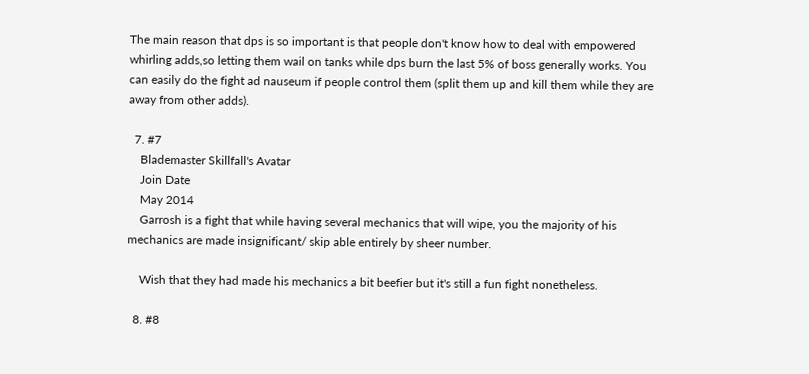The main reason that dps is so important is that people don't know how to deal with empowered whirling adds,so letting them wail on tanks while dps burn the last 5% of boss generally works. You can easily do the fight ad nauseum if people control them (split them up and kill them while they are away from other adds).

  7. #7
    Blademaster Skillfall's Avatar
    Join Date
    May 2014
    Garrosh is a fight that while having several mechanics that will wipe, you the majority of his mechanics are made insignificant/ skip able entirely by sheer number.

    Wish that they had made his mechanics a bit beefier but it's still a fun fight nonetheless.

  8. #8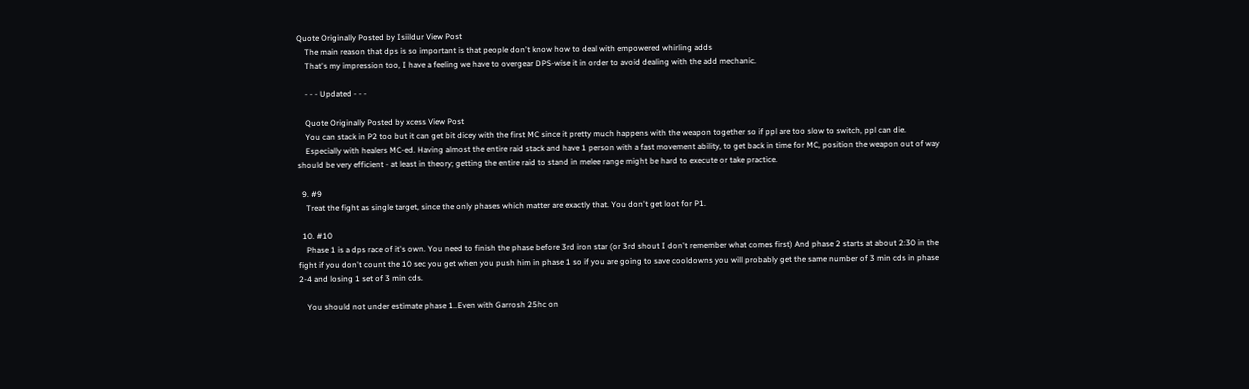Quote Originally Posted by Isiildur View Post
    The main reason that dps is so important is that people don't know how to deal with empowered whirling adds
    That's my impression too, I have a feeling we have to overgear DPS-wise it in order to avoid dealing with the add mechanic.

    - - - Updated - - -

    Quote Originally Posted by xcess View Post
    You can stack in P2 too but it can get bit dicey with the first MC since it pretty much happens with the weapon together so if ppl are too slow to switch, ppl can die.
    Especially with healers MC-ed. Having almost the entire raid stack and have 1 person with a fast movement ability, to get back in time for MC, position the weapon out of way should be very efficient - at least in theory; getting the entire raid to stand in melee range might be hard to execute or take practice.

  9. #9
    Treat the fight as single target, since the only phases which matter are exactly that. You don't get loot for P1.

  10. #10
    Phase 1 is a dps race of it's own. You need to finish the phase before 3rd iron star (or 3rd shout I don't remember what comes first) And phase 2 starts at about 2:30 in the fight if you don't count the 10 sec you get when you push him in phase 1 so if you are going to save cooldowns you will probably get the same number of 3 min cds in phase 2-4 and losing 1 set of 3 min cds.

    You should not under estimate phase 1..Even with Garrosh 25hc on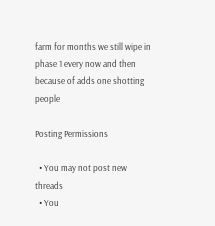farm for months we still wipe in phase 1 every now and then because of adds one shotting people

Posting Permissions

  • You may not post new threads
  • You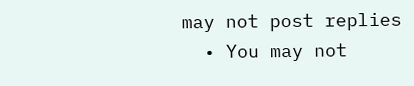may not post replies
  • You may not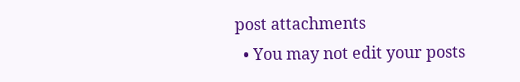post attachments
  • You may not edit your posts